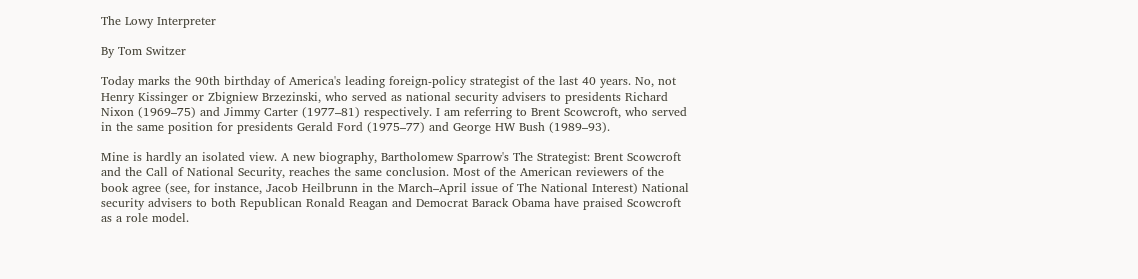The Lowy Interpreter

By Tom Switzer

Today marks the 90th birthday of America's leading foreign-policy strategist of the last 40 years. No, not Henry Kissinger or Zbigniew Brzezinski, who served as national security advisers to presidents Richard Nixon (1969–75) and Jimmy Carter (1977–81) respectively. I am referring to Brent Scowcroft, who served in the same position for presidents Gerald Ford (1975–77) and George HW Bush (1989–93).

Mine is hardly an isolated view. A new biography, Bartholomew Sparrow's The Strategist: Brent Scowcroft and the Call of National Security, reaches the same conclusion. Most of the American reviewers of the book agree (see, for instance, Jacob Heilbrunn in the March–April issue of The National Interest) National security advisers to both Republican Ronald Reagan and Democrat Barack Obama have praised Scowcroft as a role model.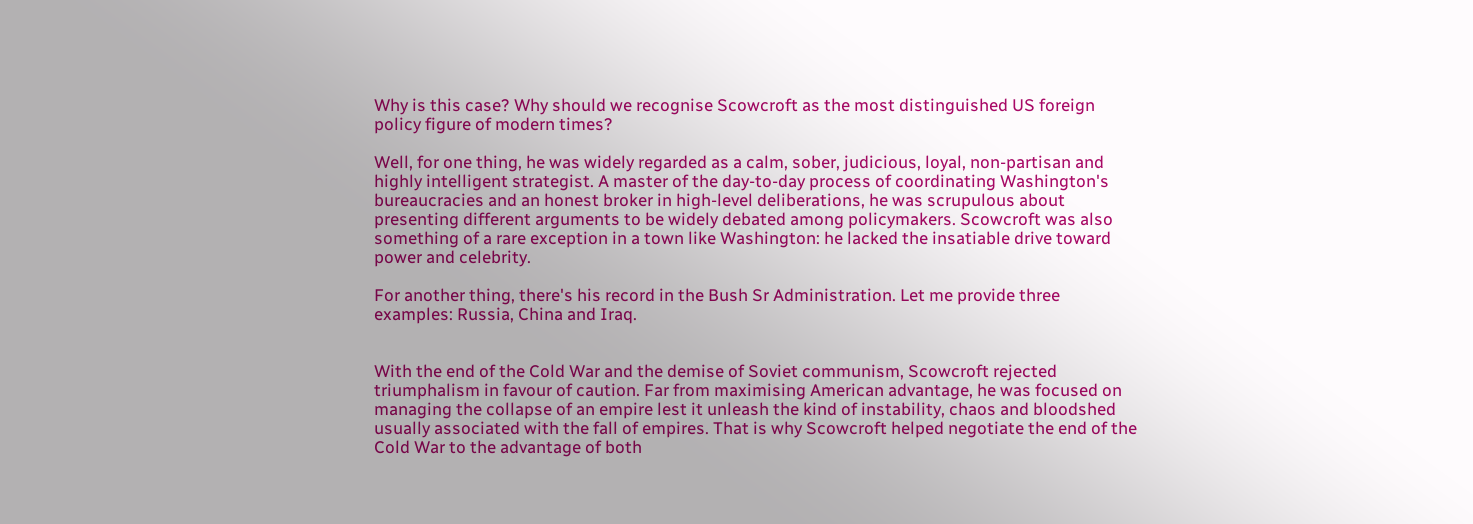Why is this case? Why should we recognise Scowcroft as the most distinguished US foreign policy figure of modern times?

Well, for one thing, he was widely regarded as a calm, sober, judicious, loyal, non-partisan and highly intelligent strategist. A master of the day-to-day process of coordinating Washington's bureaucracies and an honest broker in high-level deliberations, he was scrupulous about presenting different arguments to be widely debated among policymakers. Scowcroft was also something of a rare exception in a town like Washington: he lacked the insatiable drive toward power and celebrity.

For another thing, there's his record in the Bush Sr Administration. Let me provide three examples: Russia, China and Iraq.


With the end of the Cold War and the demise of Soviet communism, Scowcroft rejected triumphalism in favour of caution. Far from maximising American advantage, he was focused on managing the collapse of an empire lest it unleash the kind of instability, chaos and bloodshed usually associated with the fall of empires. That is why Scowcroft helped negotiate the end of the Cold War to the advantage of both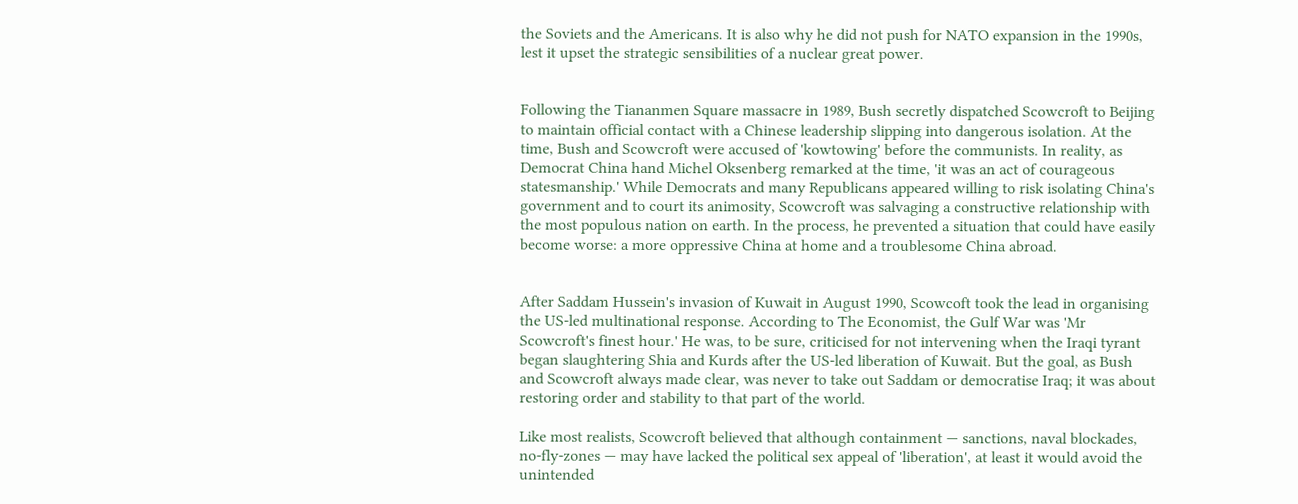the Soviets and the Americans. It is also why he did not push for NATO expansion in the 1990s, lest it upset the strategic sensibilities of a nuclear great power.


Following the Tiananmen Square massacre in 1989, Bush secretly dispatched Scowcroft to Beijing to maintain official contact with a Chinese leadership slipping into dangerous isolation. At the time, Bush and Scowcroft were accused of 'kowtowing' before the communists. In reality, as Democrat China hand Michel Oksenberg remarked at the time, 'it was an act of courageous statesmanship.' While Democrats and many Republicans appeared willing to risk isolating China's government and to court its animosity, Scowcroft was salvaging a constructive relationship with the most populous nation on earth. In the process, he prevented a situation that could have easily become worse: a more oppressive China at home and a troublesome China abroad.


After Saddam Hussein's invasion of Kuwait in August 1990, Scowcoft took the lead in organising the US-led multinational response. According to The Economist, the Gulf War was 'Mr Scowcroft's finest hour.' He was, to be sure, criticised for not intervening when the Iraqi tyrant began slaughtering Shia and Kurds after the US-led liberation of Kuwait. But the goal, as Bush and Scowcroft always made clear, was never to take out Saddam or democratise Iraq; it was about restoring order and stability to that part of the world.

Like most realists, Scowcroft believed that although containment — sanctions, naval blockades, no-fly-zones — may have lacked the political sex appeal of 'liberation', at least it would avoid the unintended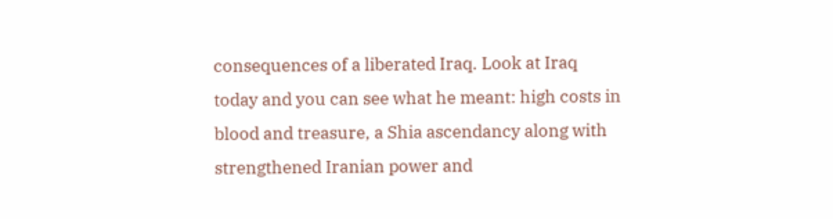consequences of a liberated Iraq. Look at Iraq today and you can see what he meant: high costs in blood and treasure, a Shia ascendancy along with strengthened Iranian power and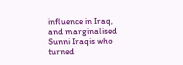influence in Iraq, and marginalised Sunni Iraqis who turned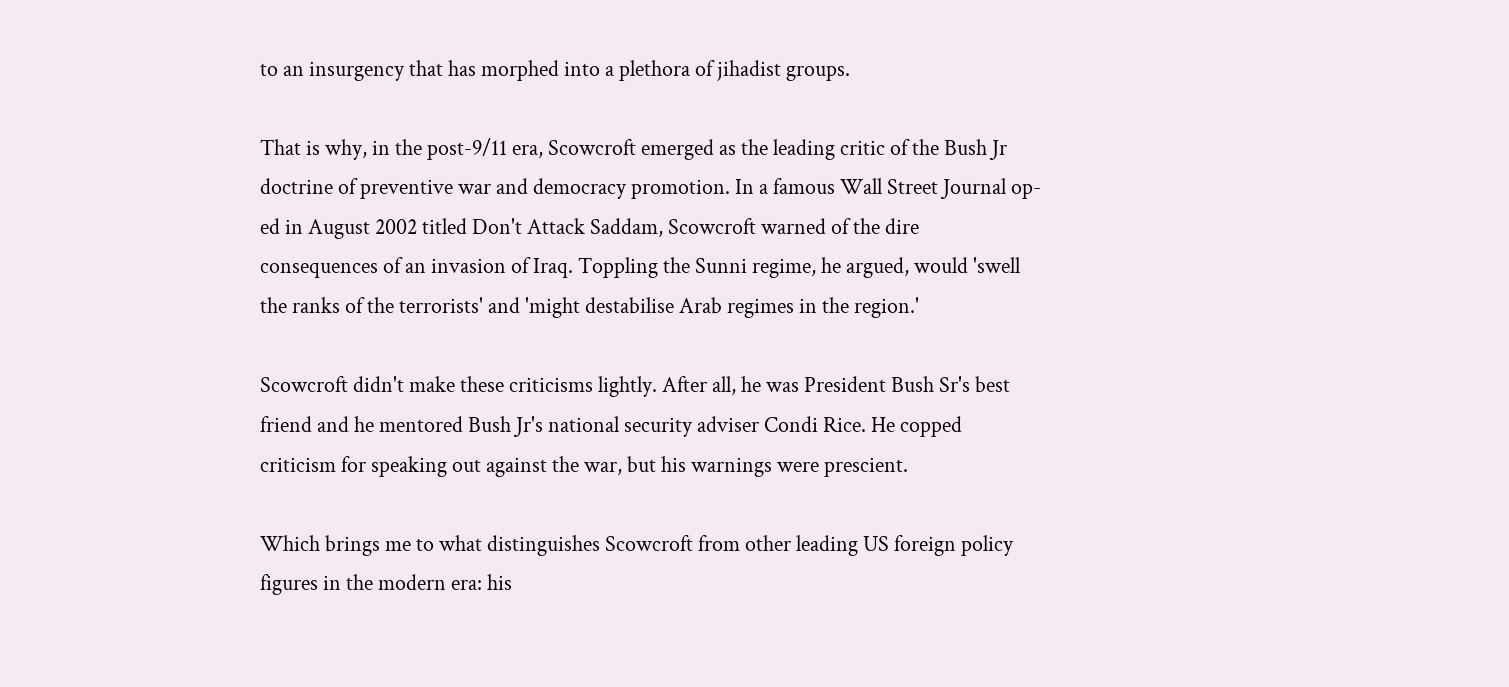to an insurgency that has morphed into a plethora of jihadist groups.

That is why, in the post-9/11 era, Scowcroft emerged as the leading critic of the Bush Jr doctrine of preventive war and democracy promotion. In a famous Wall Street Journal op-ed in August 2002 titled Don't Attack Saddam, Scowcroft warned of the dire consequences of an invasion of Iraq. Toppling the Sunni regime, he argued, would 'swell the ranks of the terrorists' and 'might destabilise Arab regimes in the region.'

Scowcroft didn't make these criticisms lightly. After all, he was President Bush Sr's best friend and he mentored Bush Jr's national security adviser Condi Rice. He copped criticism for speaking out against the war, but his warnings were prescient.

Which brings me to what distinguishes Scowcroft from other leading US foreign policy figures in the modern era: his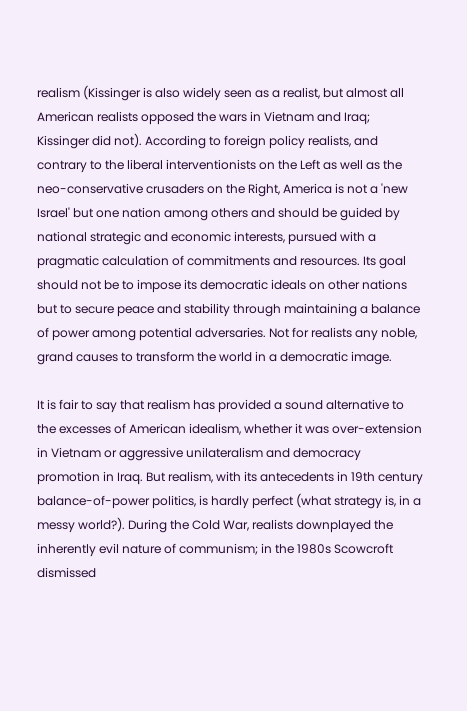realism (Kissinger is also widely seen as a realist, but almost all American realists opposed the wars in Vietnam and Iraq; Kissinger did not). According to foreign policy realists, and contrary to the liberal interventionists on the Left as well as the neo-conservative crusaders on the Right, America is not a 'new Israel' but one nation among others and should be guided by national strategic and economic interests, pursued with a pragmatic calculation of commitments and resources. Its goal should not be to impose its democratic ideals on other nations but to secure peace and stability through maintaining a balance of power among potential adversaries. Not for realists any noble, grand causes to transform the world in a democratic image.

It is fair to say that realism has provided a sound alternative to the excesses of American idealism, whether it was over-extension in Vietnam or aggressive unilateralism and democracy promotion in Iraq. But realism, with its antecedents in 19th century balance-of-power politics, is hardly perfect (what strategy is, in a messy world?). During the Cold War, realists downplayed the inherently evil nature of communism; in the 1980s Scowcroft dismissed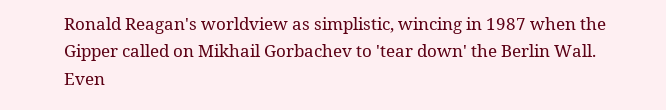Ronald Reagan's worldview as simplistic, wincing in 1987 when the Gipper called on Mikhail Gorbachev to 'tear down' the Berlin Wall. Even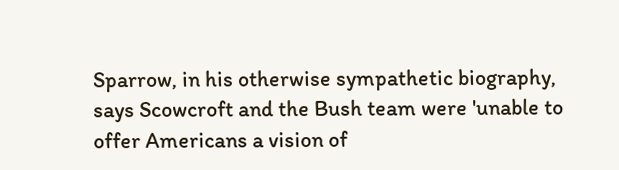Sparrow, in his otherwise sympathetic biography, says Scowcroft and the Bush team were 'unable to offer Americans a vision of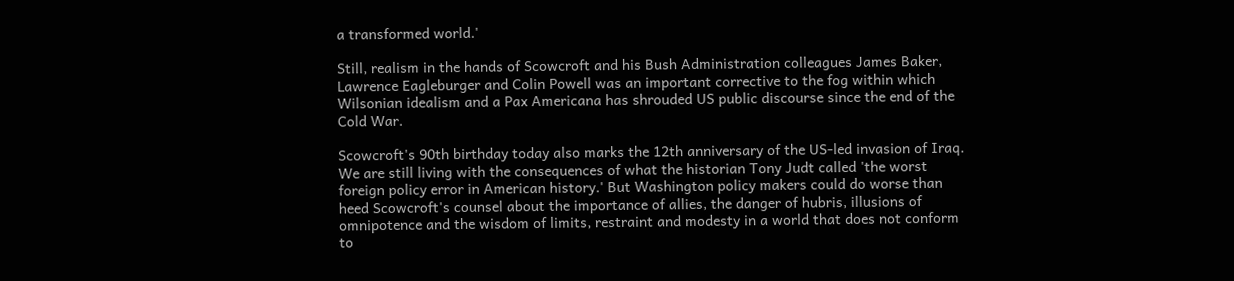a transformed world.'

Still, realism in the hands of Scowcroft and his Bush Administration colleagues James Baker, Lawrence Eagleburger and Colin Powell was an important corrective to the fog within which Wilsonian idealism and a Pax Americana has shrouded US public discourse since the end of the Cold War.

Scowcroft's 90th birthday today also marks the 12th anniversary of the US-led invasion of Iraq. We are still living with the consequences of what the historian Tony Judt called 'the worst foreign policy error in American history.' But Washington policy makers could do worse than heed Scowcroft's counsel about the importance of allies, the danger of hubris, illusions of omnipotence and the wisdom of limits, restraint and modesty in a world that does not conform to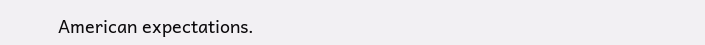American expectations.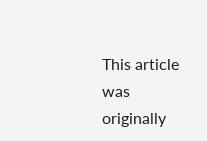This article was originally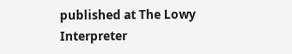published at The Lowy Interpreter